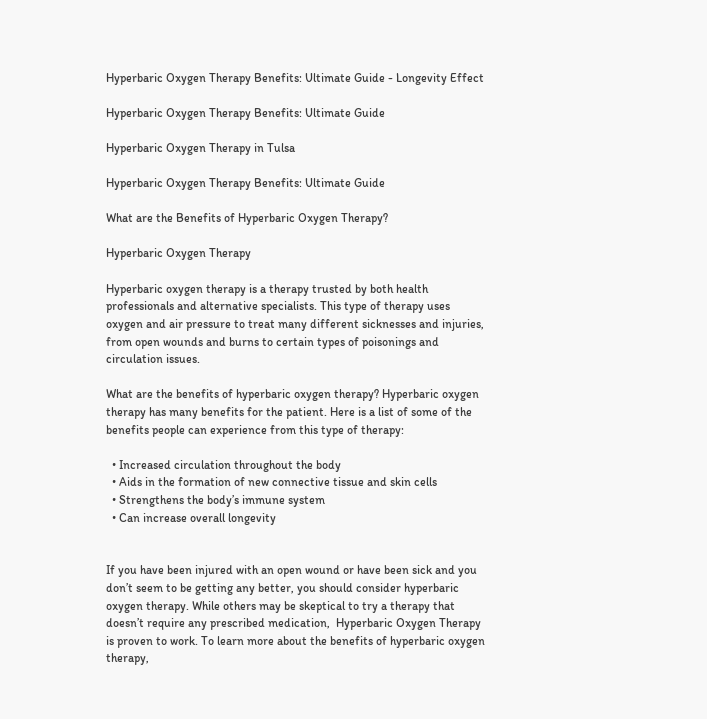Hyperbaric Oxygen Therapy Benefits: Ultimate Guide - Longevity Effect

Hyperbaric Oxygen Therapy Benefits: Ultimate Guide

Hyperbaric Oxygen Therapy in Tulsa

Hyperbaric Oxygen Therapy Benefits: Ultimate Guide

What are the Benefits of Hyperbaric Oxygen Therapy?

Hyperbaric Oxygen Therapy

Hyperbaric oxygen therapy is a therapy trusted by both health professionals and alternative specialists. This type of therapy uses oxygen and air pressure to treat many different sicknesses and injuries, from open wounds and burns to certain types of poisonings and circulation issues.

What are the benefits of hyperbaric oxygen therapy? Hyperbaric oxygen therapy has many benefits for the patient. Here is a list of some of the benefits people can experience from this type of therapy:

  • Increased circulation throughout the body
  • Aids in the formation of new connective tissue and skin cells
  • Strengthens the body’s immune system
  • Can increase overall longevity


If you have been injured with an open wound or have been sick and you don’t seem to be getting any better, you should consider hyperbaric oxygen therapy. While others may be skeptical to try a therapy that doesn’t require any prescribed medication,  Hyperbaric Oxygen Therapy is proven to work. To learn more about the benefits of hyperbaric oxygen therapy,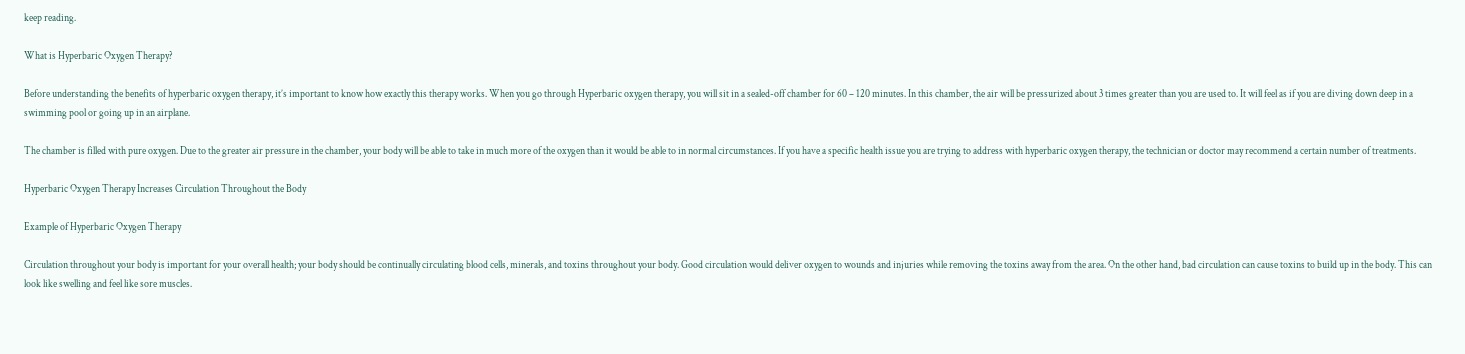keep reading.

What is Hyperbaric Oxygen Therapy?

Before understanding the benefits of hyperbaric oxygen therapy, it’s important to know how exactly this therapy works. When you go through Hyperbaric oxygen therapy, you will sit in a sealed-off chamber for 60 – 120 minutes. In this chamber, the air will be pressurized about 3 times greater than you are used to. It will feel as if you are diving down deep in a swimming pool or going up in an airplane.

The chamber is filled with pure oxygen. Due to the greater air pressure in the chamber, your body will be able to take in much more of the oxygen than it would be able to in normal circumstances. If you have a specific health issue you are trying to address with hyperbaric oxygen therapy, the technician or doctor may recommend a certain number of treatments.

Hyperbaric Oxygen Therapy Increases Circulation Throughout the Body

Example of Hyperbaric Oxygen Therapy

Circulation throughout your body is important for your overall health; your body should be continually circulating blood cells, minerals, and toxins throughout your body. Good circulation would deliver oxygen to wounds and injuries while removing the toxins away from the area. On the other hand, bad circulation can cause toxins to build up in the body. This can look like swelling and feel like sore muscles.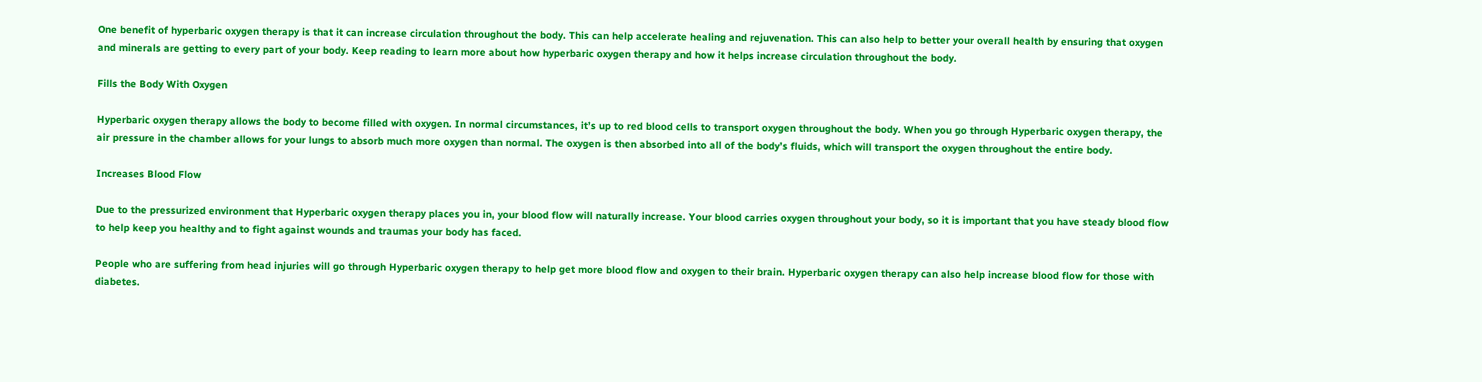One benefit of hyperbaric oxygen therapy is that it can increase circulation throughout the body. This can help accelerate healing and rejuvenation. This can also help to better your overall health by ensuring that oxygen and minerals are getting to every part of your body. Keep reading to learn more about how hyperbaric oxygen therapy and how it helps increase circulation throughout the body.

Fills the Body With Oxygen

Hyperbaric oxygen therapy allows the body to become filled with oxygen. In normal circumstances, it’s up to red blood cells to transport oxygen throughout the body. When you go through Hyperbaric oxygen therapy, the air pressure in the chamber allows for your lungs to absorb much more oxygen than normal. The oxygen is then absorbed into all of the body’s fluids, which will transport the oxygen throughout the entire body.

Increases Blood Flow

Due to the pressurized environment that Hyperbaric oxygen therapy places you in, your blood flow will naturally increase. Your blood carries oxygen throughout your body, so it is important that you have steady blood flow to help keep you healthy and to fight against wounds and traumas your body has faced.

People who are suffering from head injuries will go through Hyperbaric oxygen therapy to help get more blood flow and oxygen to their brain. Hyperbaric oxygen therapy can also help increase blood flow for those with diabetes.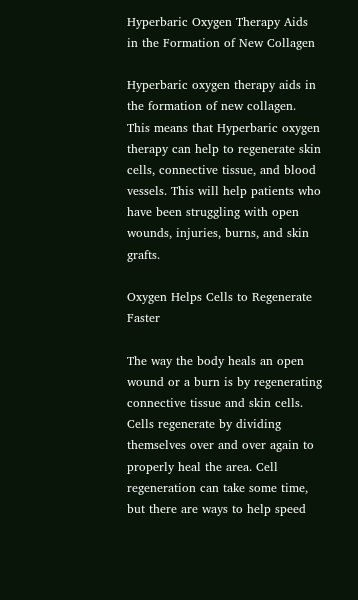Hyperbaric Oxygen Therapy Aids in the Formation of New Collagen

Hyperbaric oxygen therapy aids in the formation of new collagen. This means that Hyperbaric oxygen therapy can help to regenerate skin cells, connective tissue, and blood vessels. This will help patients who have been struggling with open wounds, injuries, burns, and skin grafts.

Oxygen Helps Cells to Regenerate Faster

The way the body heals an open wound or a burn is by regenerating connective tissue and skin cells. Cells regenerate by dividing themselves over and over again to properly heal the area. Cell regeneration can take some time, but there are ways to help speed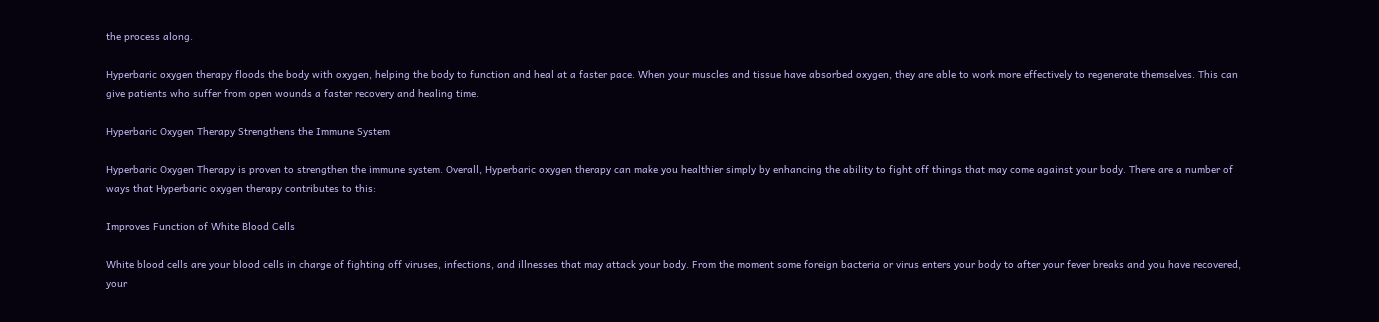the process along.

Hyperbaric oxygen therapy floods the body with oxygen, helping the body to function and heal at a faster pace. When your muscles and tissue have absorbed oxygen, they are able to work more effectively to regenerate themselves. This can give patients who suffer from open wounds a faster recovery and healing time.

Hyperbaric Oxygen Therapy Strengthens the Immune System

Hyperbaric Oxygen Therapy is proven to strengthen the immune system. Overall, Hyperbaric oxygen therapy can make you healthier simply by enhancing the ability to fight off things that may come against your body. There are a number of ways that Hyperbaric oxygen therapy contributes to this:

Improves Function of White Blood Cells

White blood cells are your blood cells in charge of fighting off viruses, infections, and illnesses that may attack your body. From the moment some foreign bacteria or virus enters your body to after your fever breaks and you have recovered, your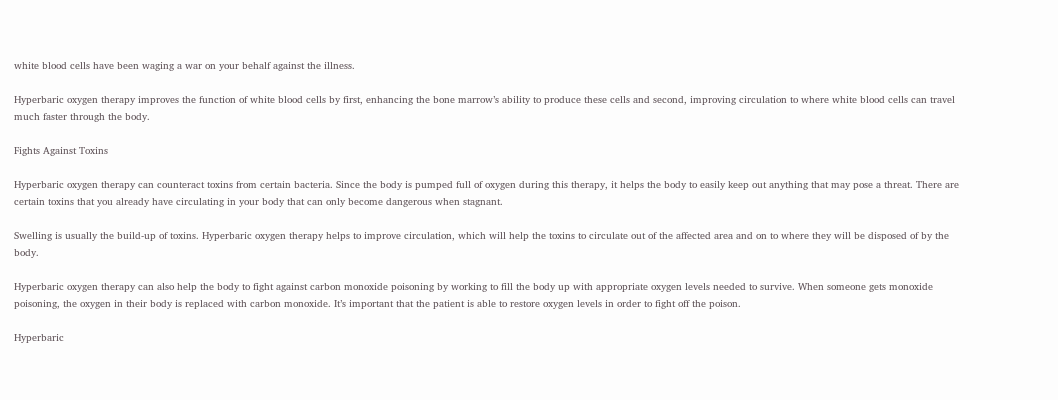white blood cells have been waging a war on your behalf against the illness.

Hyperbaric oxygen therapy improves the function of white blood cells by first, enhancing the bone marrow’s ability to produce these cells and second, improving circulation to where white blood cells can travel much faster through the body.

Fights Against Toxins

Hyperbaric oxygen therapy can counteract toxins from certain bacteria. Since the body is pumped full of oxygen during this therapy, it helps the body to easily keep out anything that may pose a threat. There are certain toxins that you already have circulating in your body that can only become dangerous when stagnant.

Swelling is usually the build-up of toxins. Hyperbaric oxygen therapy helps to improve circulation, which will help the toxins to circulate out of the affected area and on to where they will be disposed of by the body.

Hyperbaric oxygen therapy can also help the body to fight against carbon monoxide poisoning by working to fill the body up with appropriate oxygen levels needed to survive. When someone gets monoxide poisoning, the oxygen in their body is replaced with carbon monoxide. It’s important that the patient is able to restore oxygen levels in order to fight off the poison.

Hyperbaric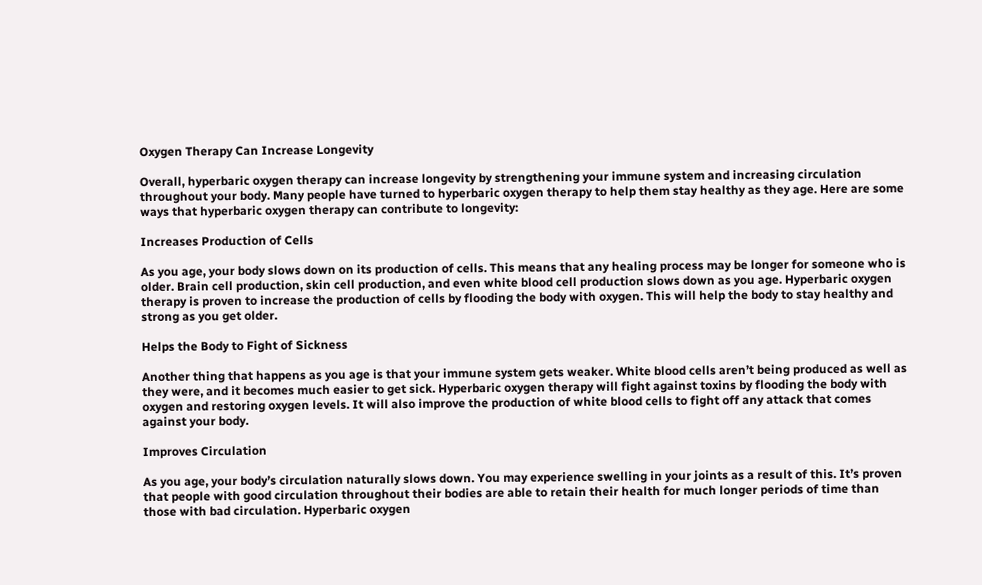Oxygen Therapy Can Increase Longevity

Overall, hyperbaric oxygen therapy can increase longevity by strengthening your immune system and increasing circulation throughout your body. Many people have turned to hyperbaric oxygen therapy to help them stay healthy as they age. Here are some ways that hyperbaric oxygen therapy can contribute to longevity:

Increases Production of Cells

As you age, your body slows down on its production of cells. This means that any healing process may be longer for someone who is older. Brain cell production, skin cell production, and even white blood cell production slows down as you age. Hyperbaric oxygen therapy is proven to increase the production of cells by flooding the body with oxygen. This will help the body to stay healthy and strong as you get older.

Helps the Body to Fight of Sickness

Another thing that happens as you age is that your immune system gets weaker. White blood cells aren’t being produced as well as they were, and it becomes much easier to get sick. Hyperbaric oxygen therapy will fight against toxins by flooding the body with oxygen and restoring oxygen levels. It will also improve the production of white blood cells to fight off any attack that comes against your body.

Improves Circulation

As you age, your body’s circulation naturally slows down. You may experience swelling in your joints as a result of this. It’s proven that people with good circulation throughout their bodies are able to retain their health for much longer periods of time than those with bad circulation. Hyperbaric oxygen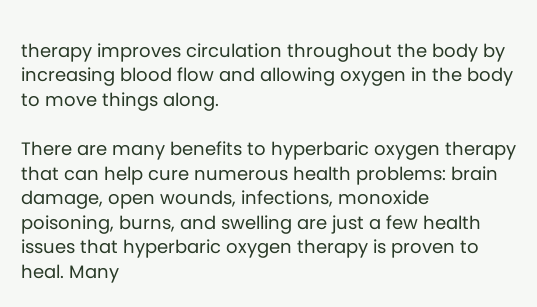therapy improves circulation throughout the body by increasing blood flow and allowing oxygen in the body to move things along.

There are many benefits to hyperbaric oxygen therapy that can help cure numerous health problems: brain damage, open wounds, infections, monoxide poisoning, burns, and swelling are just a few health issues that hyperbaric oxygen therapy is proven to heal. Many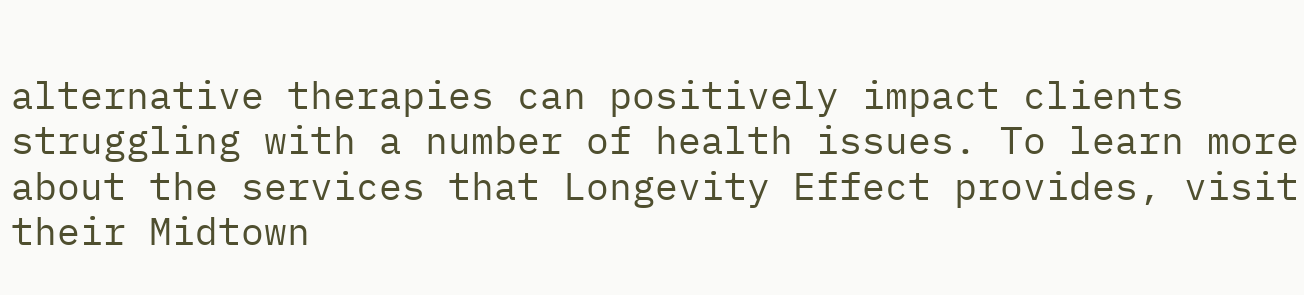alternative therapies can positively impact clients struggling with a number of health issues. To learn more about the services that Longevity Effect provides, visit their Midtown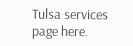Tulsa services page here.